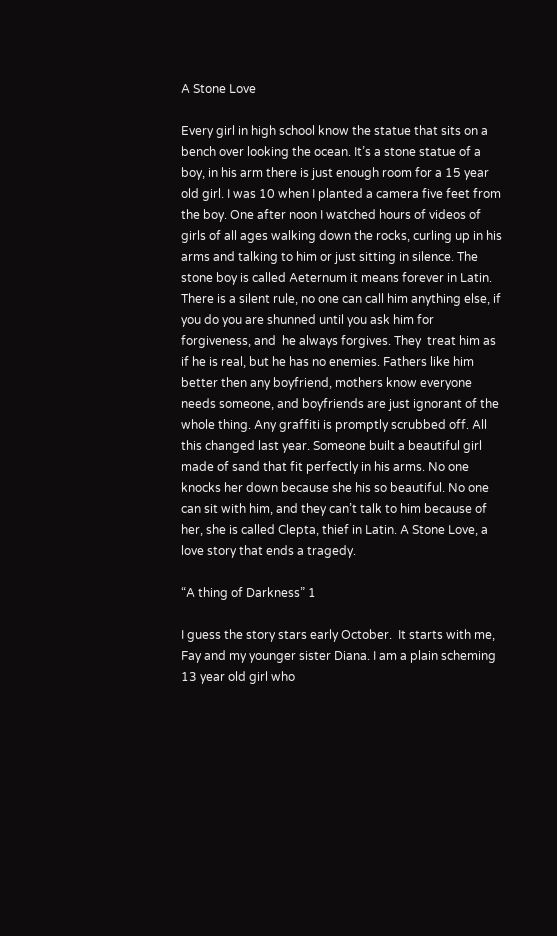A Stone Love

Every girl in high school know the statue that sits on a bench over looking the ocean. It’s a stone statue of a boy, in his arm there is just enough room for a 15 year old girl. I was 10 when I planted a camera five feet from the boy. One after noon I watched hours of videos of girls of all ages walking down the rocks, curling up in his arms and talking to him or just sitting in silence. The stone boy is called Aeternum it means forever in Latin. There is a silent rule, no one can call him anything else, if you do you are shunned until you ask him for forgiveness, and  he always forgives. They  treat him as if he is real, but he has no enemies. Fathers like him better then any boyfriend, mothers know everyone needs someone, and boyfriends are just ignorant of the whole thing. Any graffiti is promptly scrubbed off. All this changed last year. Someone built a beautiful girl made of sand that fit perfectly in his arms. No one knocks her down because she his so beautiful. No one can sit with him, and they can’t talk to him because of her, she is called Clepta, thief in Latin. A Stone Love, a love story that ends a tragedy.

“A thing of Darkness” 1

I guess the story stars early October.  It starts with me, Fay and my younger sister Diana. I am a plain scheming 13 year old girl who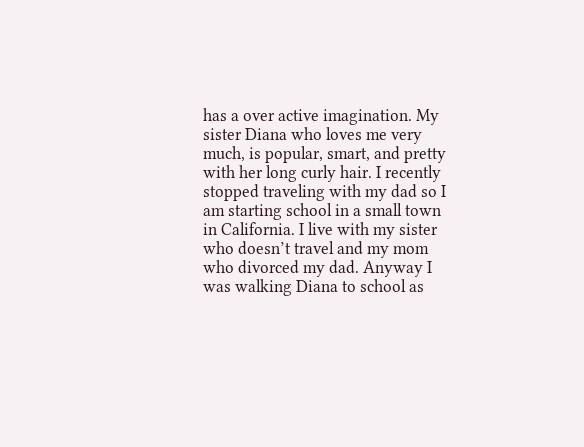has a over active imagination. My sister Diana who loves me very much, is popular, smart, and pretty with her long curly hair. I recently stopped traveling with my dad so I am starting school in a small town in California. I live with my sister who doesn’t travel and my mom who divorced my dad. Anyway I was walking Diana to school as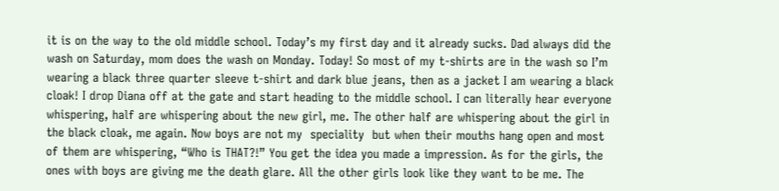it is on the way to the old middle school. Today’s my first day and it already sucks. Dad always did the wash on Saturday, mom does the wash on Monday. Today! So most of my t-shirts are in the wash so I’m wearing a black three quarter sleeve t-shirt and dark blue jeans, then as a jacket I am wearing a black cloak! I drop Diana off at the gate and start heading to the middle school. I can literally hear everyone whispering, half are whispering about the new girl, me. The other half are whispering about the girl in the black cloak, me again. Now boys are not my  speciality  but when their mouths hang open and most of them are whispering, “Who is THAT?!” You get the idea you made a impression. As for the girls, the ones with boys are giving me the death glare. All the other girls look like they want to be me. The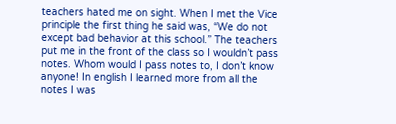teachers hated me on sight. When I met the Vice principle the first thing he said was, “We do not except bad behavior at this school.” The teachers put me in the front of the class so I wouldn’t pass notes. Whom would I pass notes to, I don’t know anyone! In english I learned more from all the notes I was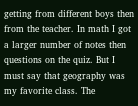getting from different boys then from the teacher. In math I got a larger number of notes then questions on the quiz. But I must say that geography was my favorite class. The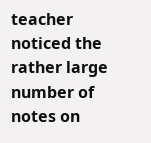teacher noticed the rather large number of notes on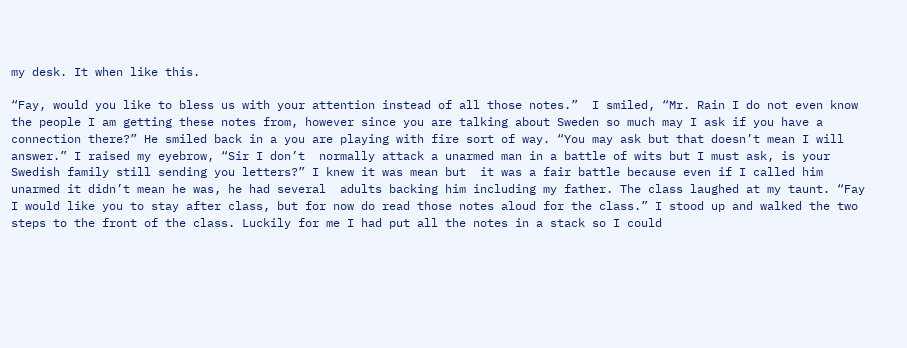my desk. It when like this.

“Fay, would you like to bless us with your attention instead of all those notes.”  I smiled, “Mr. Rain I do not even know the people I am getting these notes from, however since you are talking about Sweden so much may I ask if you have a connection there?” He smiled back in a you are playing with fire sort of way. “You may ask but that doesn’t mean I will answer.” I raised my eyebrow, “Sir I don’t  normally attack a unarmed man in a battle of wits but I must ask, is your Swedish family still sending you letters?” I knew it was mean but  it was a fair battle because even if I called him unarmed it didn’t mean he was, he had several  adults backing him including my father. The class laughed at my taunt. “Fay I would like you to stay after class, but for now do read those notes aloud for the class.” I stood up and walked the two steps to the front of the class. Luckily for me I had put all the notes in a stack so I could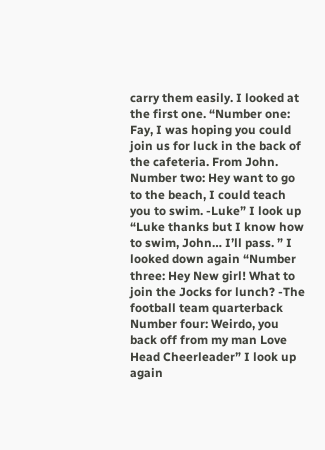carry them easily. I looked at the first one. “Number one: Fay, I was hoping you could join us for luck in the back of the cafeteria. From John. Number two: Hey want to go to the beach, I could teach you to swim. -Luke” I look up “Luke thanks but I know how to swim, John… I’ll pass. ” I looked down again “Number three: Hey New girl! What to join the Jocks for lunch? -The football team quarterback Number four: Weirdo, you back off from my man Love Head Cheerleader” I look up again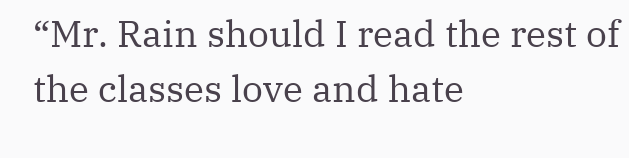“Mr. Rain should I read the rest of the classes love and hate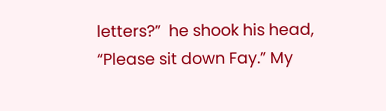letters?”  he shook his head, “Please sit down Fay.” My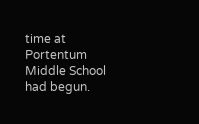time at Portentum Middle School had begun.